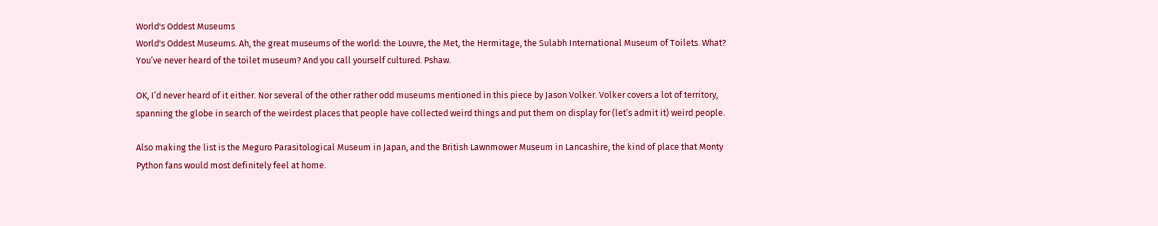World's Oddest Museums
World's Oddest Museums. Ah, the great museums of the world: the Louvre, the Met, the Hermitage, the Sulabh International Museum of Toilets. What? You’ve never heard of the toilet museum? And you call yourself cultured. Pshaw.

OK, I’d never heard of it either. Nor several of the other rather odd museums mentioned in this piece by Jason Volker. Volker covers a lot of territory, spanning the globe in search of the weirdest places that people have collected weird things and put them on display for (let’s admit it) weird people.

Also making the list is the Meguro Parasitological Museum in Japan, and the British Lawnmower Museum in Lancashire, the kind of place that Monty Python fans would most definitely feel at home.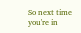So next time you're in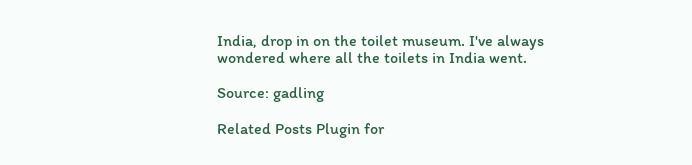India, drop in on the toilet museum. I've always wondered where all the toilets in India went.

Source: gadling

Related Posts Plugin for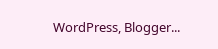WordPress, Blogger...